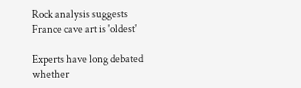Rock analysis suggests France cave art is 'oldest'

Experts have long debated whether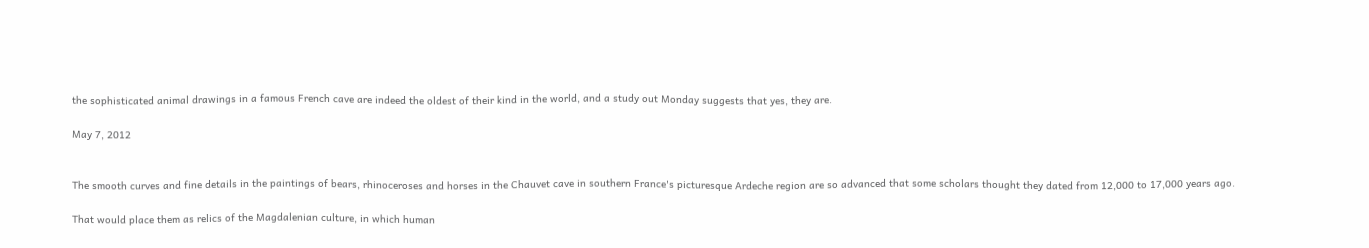the sophisticated animal drawings in a famous French cave are indeed the oldest of their kind in the world, and a study out Monday suggests that yes, they are.

May 7, 2012


The smooth curves and fine details in the paintings of bears, rhinoceroses and horses in the Chauvet cave in southern France's picturesque Ardeche region are so advanced that some scholars thought they dated from 12,000 to 17,000 years ago.

That would place them as relics of the Magdalenian culture, in which human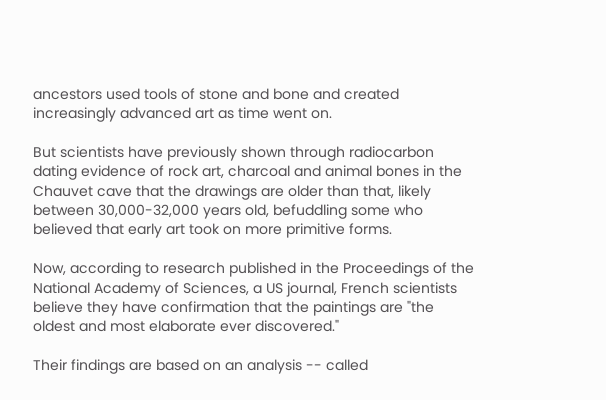ancestors used tools of stone and bone and created increasingly advanced art as time went on.

But scientists have previously shown through radiocarbon dating evidence of rock art, charcoal and animal bones in the Chauvet cave that the drawings are older than that, likely between 30,000-32,000 years old, befuddling some who believed that early art took on more primitive forms.

Now, according to research published in the Proceedings of the National Academy of Sciences, a US journal, French scientists believe they have confirmation that the paintings are "the oldest and most elaborate ever discovered."

Their findings are based on an analysis -- called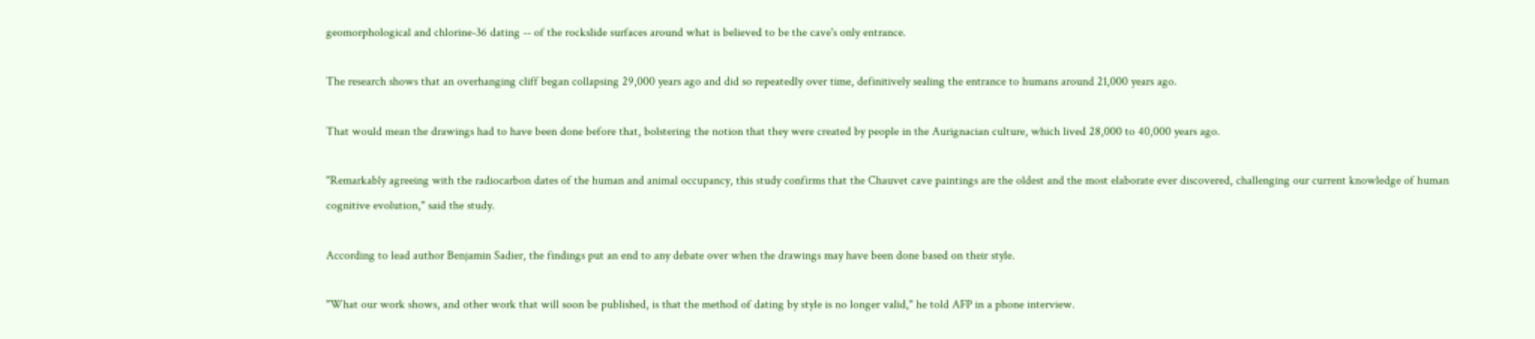geomorphological and chlorine-36 dating -- of the rockslide surfaces around what is believed to be the cave's only entrance.

The research shows that an overhanging cliff began collapsing 29,000 years ago and did so repeatedly over time, definitively sealing the entrance to humans around 21,000 years ago.

That would mean the drawings had to have been done before that, bolstering the notion that they were created by people in the Aurignacian culture, which lived 28,000 to 40,000 years ago.

"Remarkably agreeing with the radiocarbon dates of the human and animal occupancy, this study confirms that the Chauvet cave paintings are the oldest and the most elaborate ever discovered, challenging our current knowledge of human cognitive evolution," said the study.

According to lead author Benjamin Sadier, the findings put an end to any debate over when the drawings may have been done based on their style.

"What our work shows, and other work that will soon be published, is that the method of dating by style is no longer valid," he told AFP in a phone interview.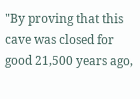"By proving that this cave was closed for good 21,500 years ago,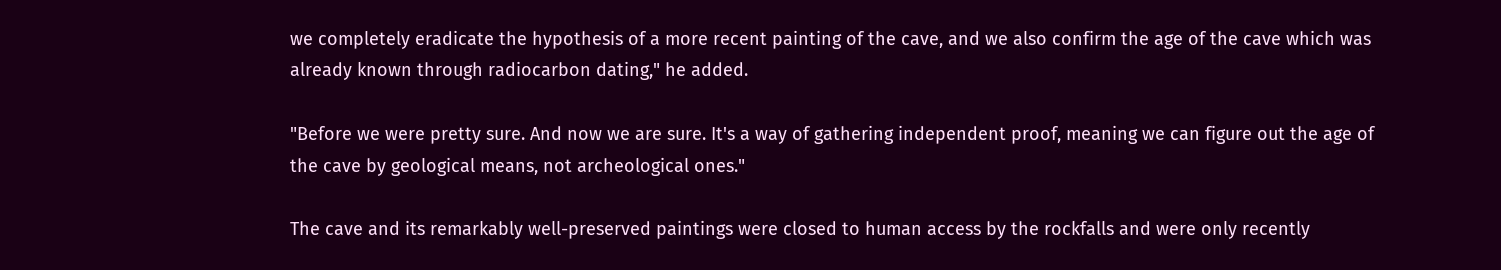we completely eradicate the hypothesis of a more recent painting of the cave, and we also confirm the age of the cave which was already known through radiocarbon dating," he added.

"Before we were pretty sure. And now we are sure. It's a way of gathering independent proof, meaning we can figure out the age of the cave by geological means, not archeological ones."

The cave and its remarkably well-preserved paintings were closed to human access by the rockfalls and were only recently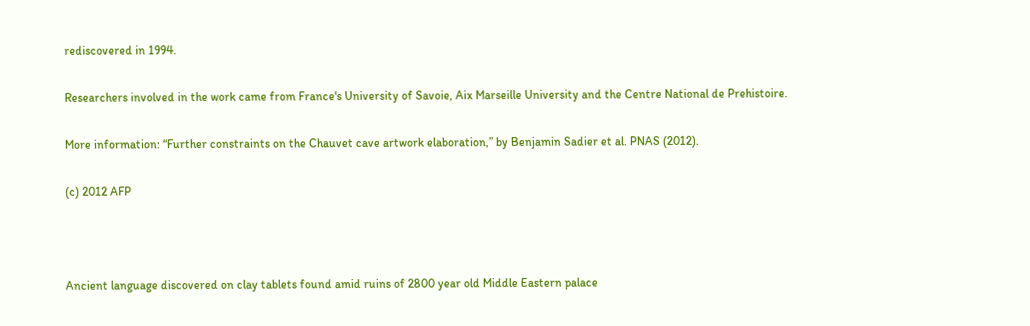rediscovered in 1994.

Researchers involved in the work came from France's University of Savoie, Aix Marseille University and the Centre National de Prehistoire.

More information: “Further constraints on the Chauvet cave artwork elaboration,” by Benjamin Sadier et al. PNAS (2012).

(c) 2012 AFP



Ancient language discovered on clay tablets found amid ruins of 2800 year old Middle Eastern palace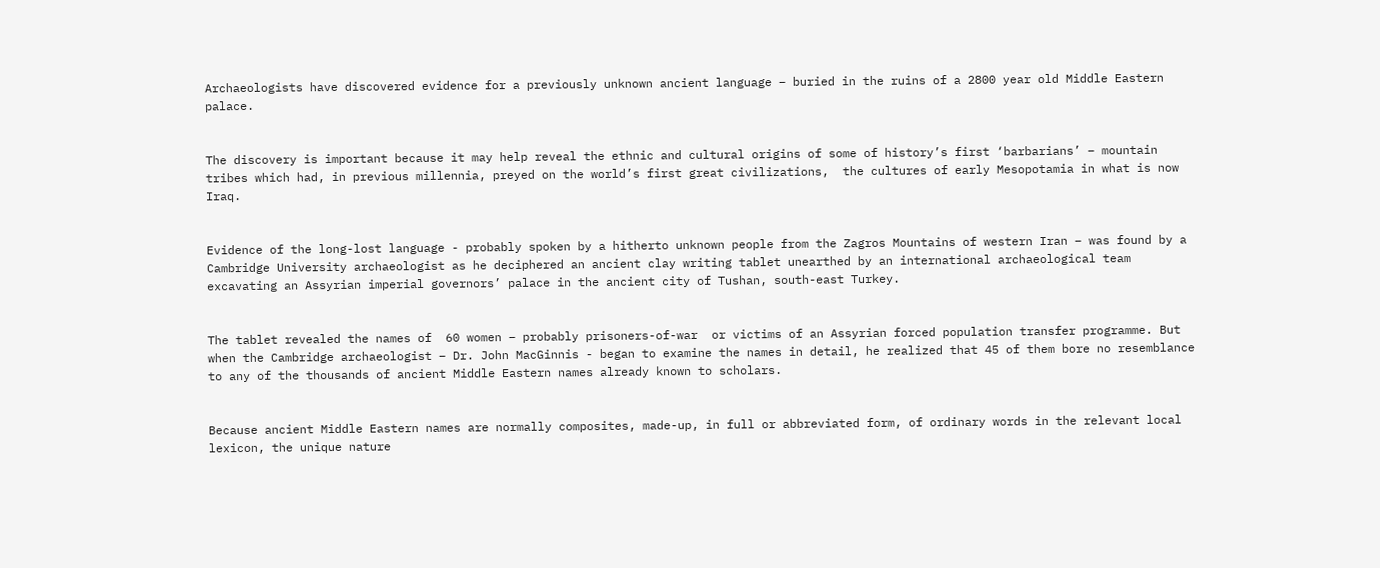Archaeologists have discovered evidence for a previously unknown ancient language – buried in the ruins of a 2800 year old Middle Eastern palace.


The discovery is important because it may help reveal the ethnic and cultural origins of some of history’s first ‘barbarians’ – mountain tribes which had, in previous millennia, preyed on the world’s first great civilizations,  the cultures of early Mesopotamia in what is now Iraq.


Evidence of the long-lost language - probably spoken by a hitherto unknown people from the Zagros Mountains of western Iran – was found by a Cambridge University archaeologist as he deciphered an ancient clay writing tablet unearthed by an international archaeological team excavating an Assyrian imperial governors’ palace in the ancient city of Tushan, south-east Turkey.


The tablet revealed the names of  60 women – probably prisoners-of-war  or victims of an Assyrian forced population transfer programme. But when the Cambridge archaeologist – Dr. John MacGinnis - began to examine the names in detail, he realized that 45 of them bore no resemblance to any of the thousands of ancient Middle Eastern names already known to scholars.


Because ancient Middle Eastern names are normally composites, made-up, in full or abbreviated form, of ordinary words in the relevant local lexicon, the unique nature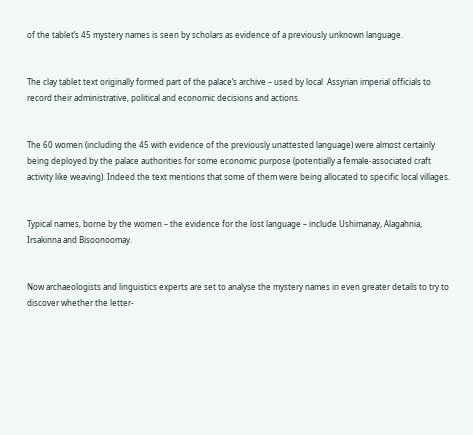of the tablet’s 45 mystery names is seen by scholars as evidence of a previously unknown language.


The clay tablet text originally formed part of the palace’s archive – used by local  Assyrian imperial officials to record their administrative, political and economic decisions and actions.


The 60 women (including the 45 with evidence of the previously unattested language) were almost certainly being deployed by the palace authorities for some economic purpose (potentially a female-associated craft activity like weaving). Indeed the text mentions that some of them were being allocated to specific local villages.


Typical names, borne by the women – the evidence for the lost language – include Ushimanay, Alagahnia, Irsakinna and Bisoonoomay.


Now archaeologists and linguistics experts are set to analyse the mystery names in even greater details to try to discover whether the letter-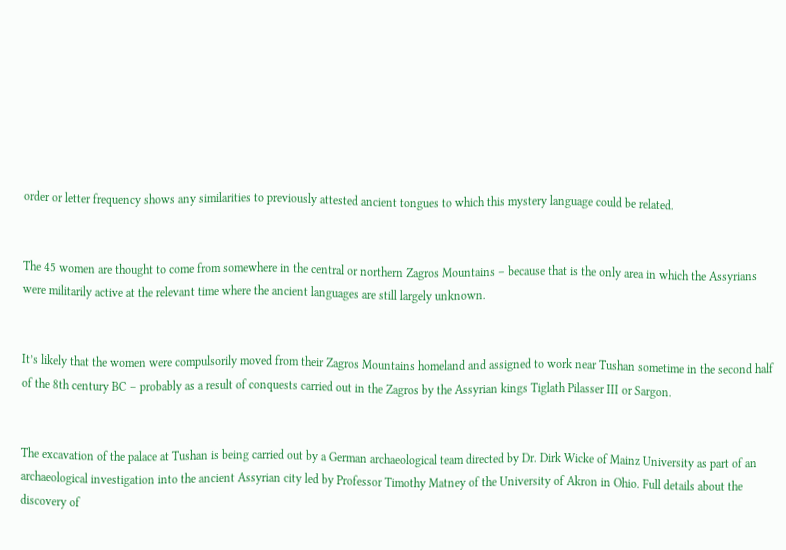order or letter frequency shows any similarities to previously attested ancient tongues to which this mystery language could be related.


The 45 women are thought to come from somewhere in the central or northern Zagros Mountains – because that is the only area in which the Assyrians were militarily active at the relevant time where the ancient languages are still largely unknown.


It’s likely that the women were compulsorily moved from their Zagros Mountains homeland and assigned to work near Tushan sometime in the second half of the 8th century BC – probably as a result of conquests carried out in the Zagros by the Assyrian kings Tiglath Pilasser III or Sargon.


The excavation of the palace at Tushan is being carried out by a German archaeological team directed by Dr. Dirk Wicke of Mainz University as part of an archaeological investigation into the ancient Assyrian city led by Professor Timothy Matney of the University of Akron in Ohio. Full details about the discovery of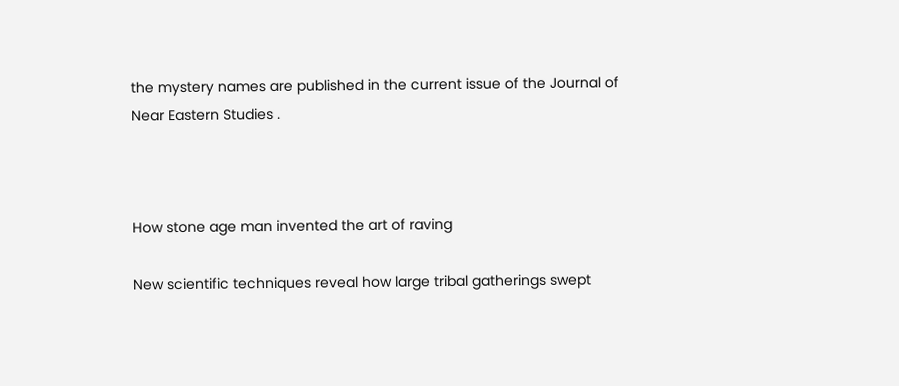the mystery names are published in the current issue of the Journal of Near Eastern Studies .



How stone age man invented the art of raving

New scientific techniques reveal how large tribal gatherings swept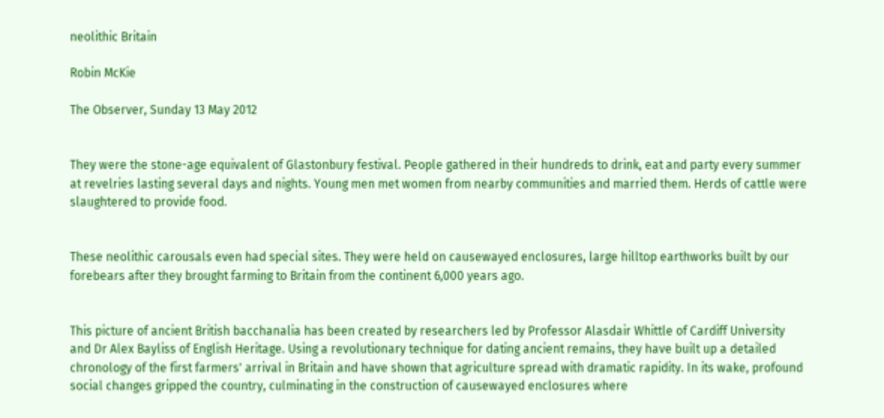neolithic Britain

Robin McKie

The Observer, Sunday 13 May 2012


They were the stone-age equivalent of Glastonbury festival. People gathered in their hundreds to drink, eat and party every summer at revelries lasting several days and nights. Young men met women from nearby communities and married them. Herds of cattle were slaughtered to provide food.


These neolithic carousals even had special sites. They were held on causewayed enclosures, large hilltop earthworks built by our forebears after they brought farming to Britain from the continent 6,000 years ago.


This picture of ancient British bacchanalia has been created by researchers led by Professor Alasdair Whittle of Cardiff University and Dr Alex Bayliss of English Heritage. Using a revolutionary technique for dating ancient remains, they have built up a detailed chronology of the first farmers' arrival in Britain and have shown that agriculture spread with dramatic rapidity. In its wake, profound social changes gripped the country, culminating in the construction of causewayed enclosures where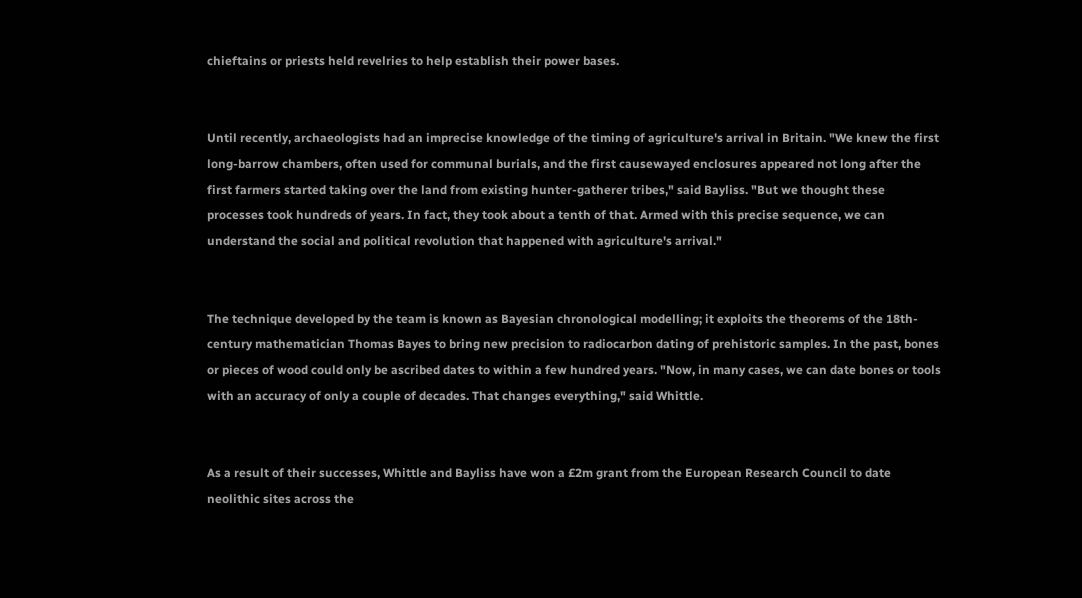chieftains or priests held revelries to help establish their power bases.


Until recently, archaeologists had an imprecise knowledge of the timing of agriculture's arrival in Britain. "We knew the first long-barrow chambers, often used for communal burials, and the first causewayed enclosures appeared not long after the first farmers started taking over the land from existing hunter-gatherer tribes," said Bayliss. "But we thought these processes took hundreds of years. In fact, they took about a tenth of that. Armed with this precise sequence, we can understand the social and political revolution that happened with agriculture's arrival."


The technique developed by the team is known as Bayesian chronological modelling; it exploits the theorems of the 18th-century mathematician Thomas Bayes to bring new precision to radiocarbon dating of prehistoric samples. In the past, bones or pieces of wood could only be ascribed dates to within a few hundred years. "Now, in many cases, we can date bones or tools with an accuracy of only a couple of decades. That changes everything," said Whittle.


As a result of their successes, Whittle and Bayliss have won a £2m grant from the European Research Council to date neolithic sites across the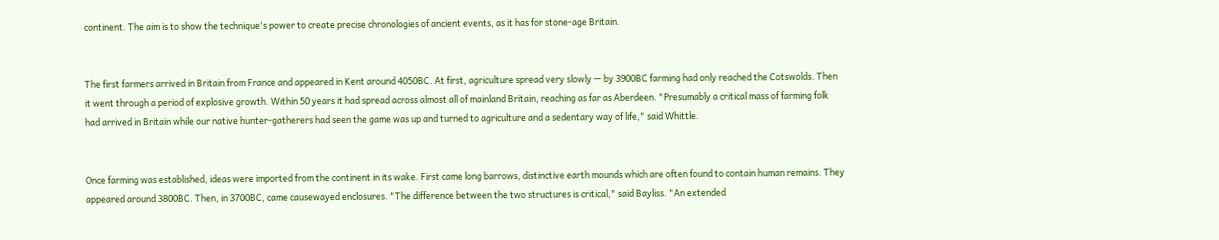continent. The aim is to show the technique's power to create precise chronologies of ancient events, as it has for stone-age Britain.


The first farmers arrived in Britain from France and appeared in Kent around 4050BC. At first, agriculture spread very slowly — by 3900BC farming had only reached the Cotswolds. Then it went through a period of explosive growth. Within 50 years it had spread across almost all of mainland Britain, reaching as far as Aberdeen. "Presumably a critical mass of farming folk had arrived in Britain while our native hunter-gatherers had seen the game was up and turned to agriculture and a sedentary way of life," said Whittle.


Once farming was established, ideas were imported from the continent in its wake. First came long barrows, distinctive earth mounds which are often found to contain human remains. They appeared around 3800BC. Then, in 3700BC, came causewayed enclosures. "The difference between the two structures is critical," said Bayliss. "An extended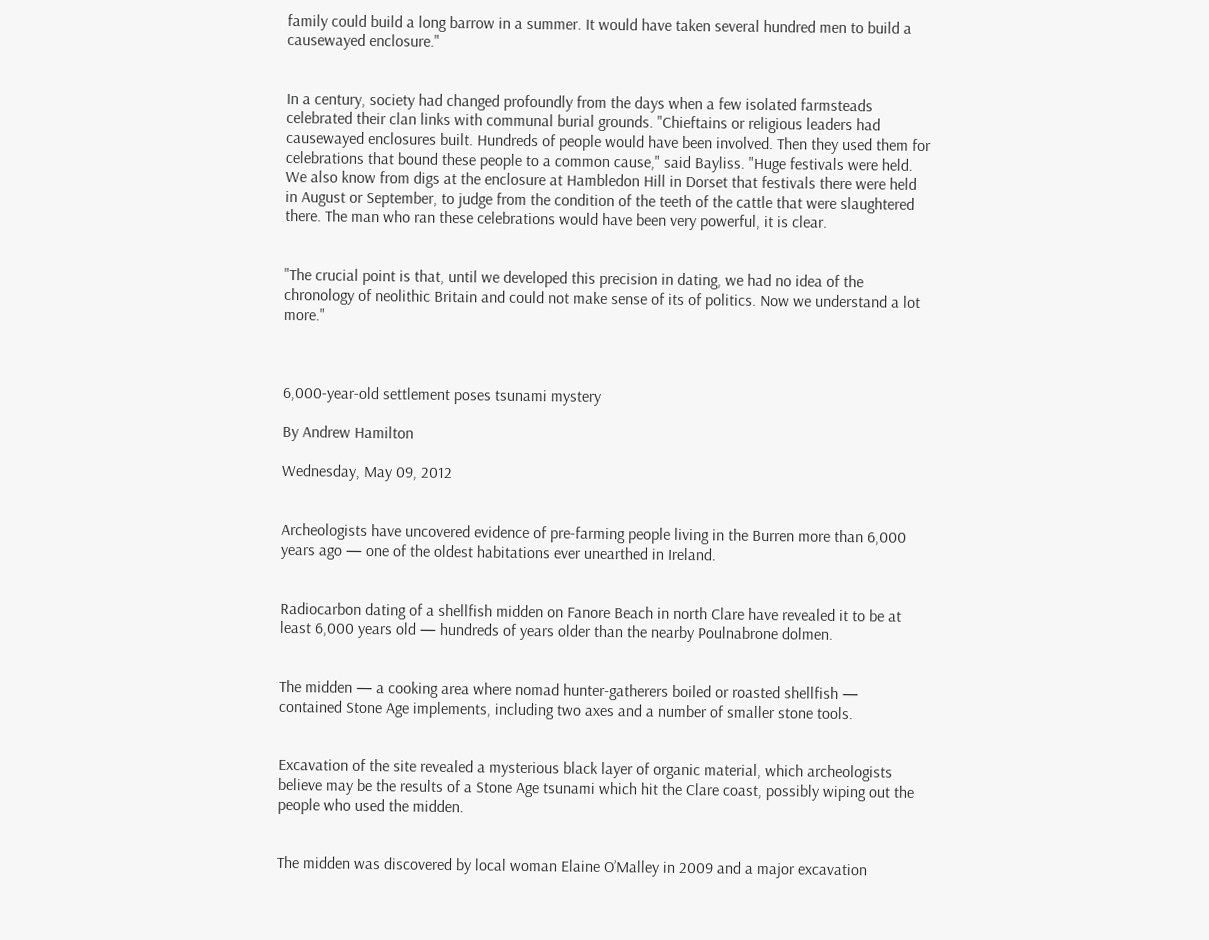family could build a long barrow in a summer. It would have taken several hundred men to build a causewayed enclosure."


In a century, society had changed profoundly from the days when a few isolated farmsteads celebrated their clan links with communal burial grounds. "Chieftains or religious leaders had causewayed enclosures built. Hundreds of people would have been involved. Then they used them for celebrations that bound these people to a common cause," said Bayliss. "Huge festivals were held. We also know from digs at the enclosure at Hambledon Hill in Dorset that festivals there were held in August or September, to judge from the condition of the teeth of the cattle that were slaughtered there. The man who ran these celebrations would have been very powerful, it is clear.


"The crucial point is that, until we developed this precision in dating, we had no idea of the chronology of neolithic Britain and could not make sense of its of politics. Now we understand a lot more."



6,000-year-old settlement poses tsunami mystery

By Andrew Hamilton

Wednesday, May 09, 2012


Archeologists have uncovered evidence of pre-farming people living in the Burren more than 6,000 years ago — one of the oldest habitations ever unearthed in Ireland.


Radiocarbon dating of a shellfish midden on Fanore Beach in north Clare have revealed it to be at least 6,000 years old — hundreds of years older than the nearby Poulnabrone dolmen.


The midden — a cooking area where nomad hunter-gatherers boiled or roasted shellfish — contained Stone Age implements, including two axes and a number of smaller stone tools.


Excavation of the site revealed a mysterious black layer of organic material, which archeologists believe may be the results of a Stone Age tsunami which hit the Clare coast, possibly wiping out the people who used the midden.


The midden was discovered by local woman Elaine O’Malley in 2009 and a major excavation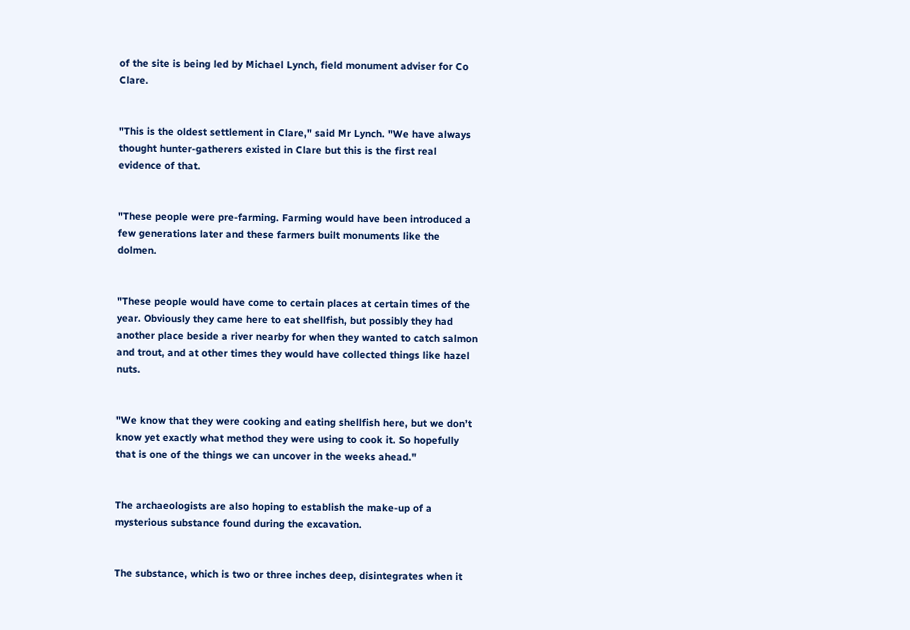of the site is being led by Michael Lynch, field monument adviser for Co Clare.


"This is the oldest settlement in Clare," said Mr Lynch. "We have always thought hunter-gatherers existed in Clare but this is the first real evidence of that.


"These people were pre-farming. Farming would have been introduced a few generations later and these farmers built monuments like the dolmen.


"These people would have come to certain places at certain times of the year. Obviously they came here to eat shellfish, but possibly they had another place beside a river nearby for when they wanted to catch salmon and trout, and at other times they would have collected things like hazel nuts.


"We know that they were cooking and eating shellfish here, but we don’t know yet exactly what method they were using to cook it. So hopefully that is one of the things we can uncover in the weeks ahead."


The archaeologists are also hoping to establish the make-up of a mysterious substance found during the excavation.


The substance, which is two or three inches deep, disintegrates when it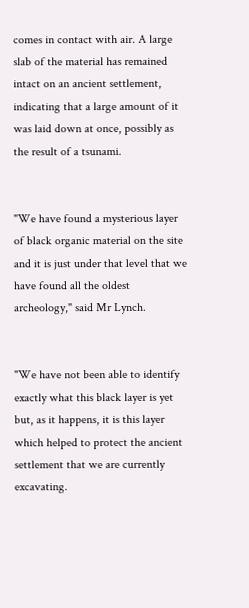comes in contact with air. A large slab of the material has remained intact on an ancient settlement, indicating that a large amount of it was laid down at once, possibly as the result of a tsunami.


"We have found a mysterious layer of black organic material on the site and it is just under that level that we have found all the oldest archeology," said Mr Lynch.


"We have not been able to identify exactly what this black layer is yet but, as it happens, it is this layer which helped to protect the ancient settlement that we are currently excavating.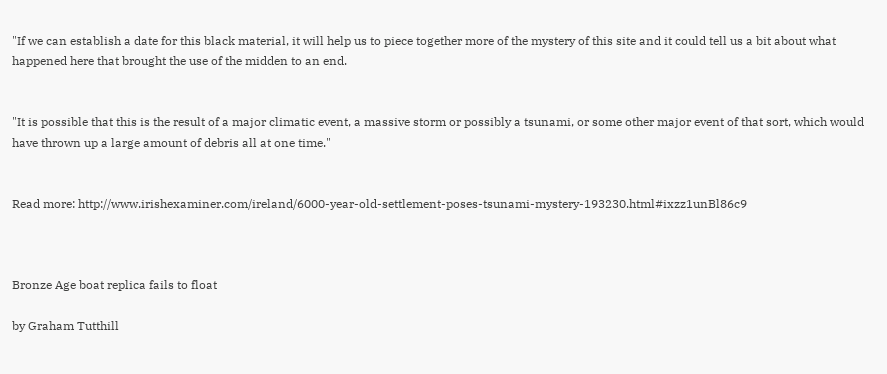"If we can establish a date for this black material, it will help us to piece together more of the mystery of this site and it could tell us a bit about what happened here that brought the use of the midden to an end.


"It is possible that this is the result of a major climatic event, a massive storm or possibly a tsunami, or some other major event of that sort, which would have thrown up a large amount of debris all at one time."


Read more: http://www.irishexaminer.com/ireland/6000-year-old-settlement-poses-tsunami-mystery-193230.html#ixzz1unBl86c9



Bronze Age boat replica fails to float

by Graham Tutthill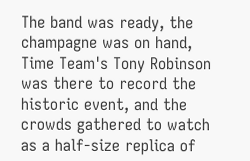The band was ready, the champagne was on hand, Time Team's Tony Robinson was there to record the historic event, and the crowds gathered to watch as a half-size replica of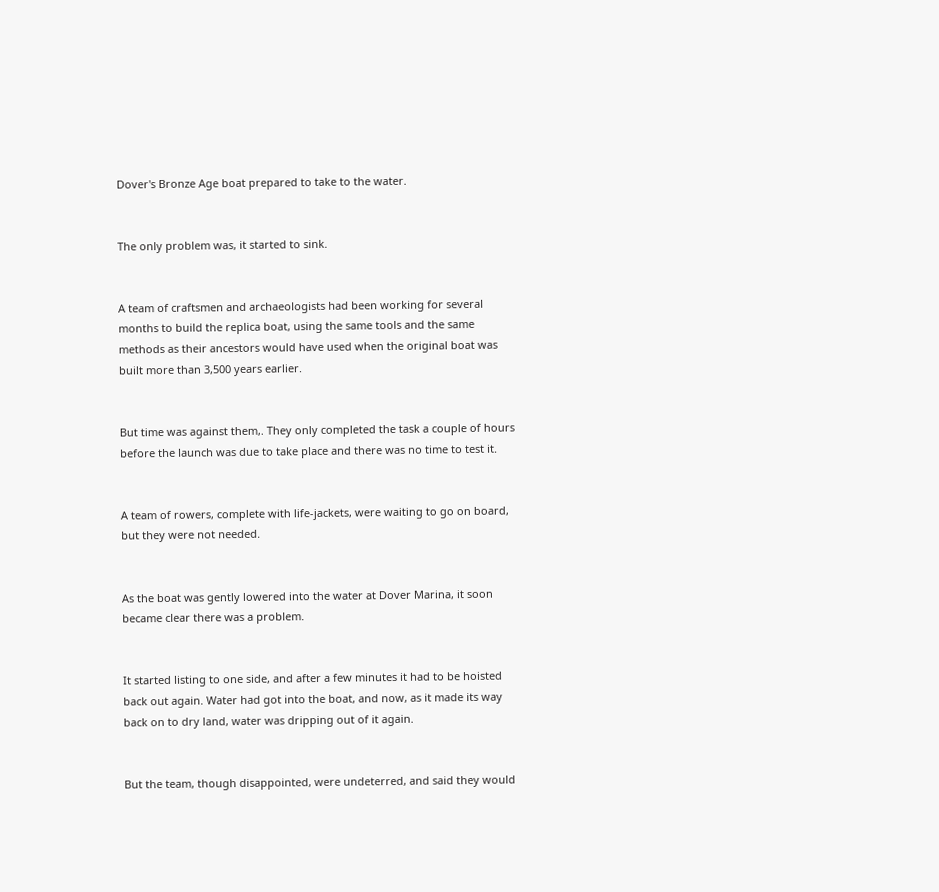Dover's Bronze Age boat prepared to take to the water.


The only problem was, it started to sink.


A team of craftsmen and archaeologists had been working for several months to build the replica boat, using the same tools and the same methods as their ancestors would have used when the original boat was built more than 3,500 years earlier.


But time was against them,. They only completed the task a couple of hours before the launch was due to take place and there was no time to test it.


A team of rowers, complete with life-jackets, were waiting to go on board, but they were not needed.


As the boat was gently lowered into the water at Dover Marina, it soon became clear there was a problem.


It started listing to one side, and after a few minutes it had to be hoisted back out again. Water had got into the boat, and now, as it made its way back on to dry land, water was dripping out of it again.


But the team, though disappointed, were undeterred, and said they would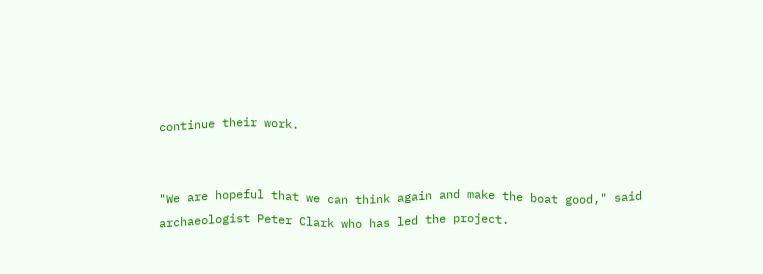continue their work.


"We are hopeful that we can think again and make the boat good," said archaeologist Peter Clark who has led the project.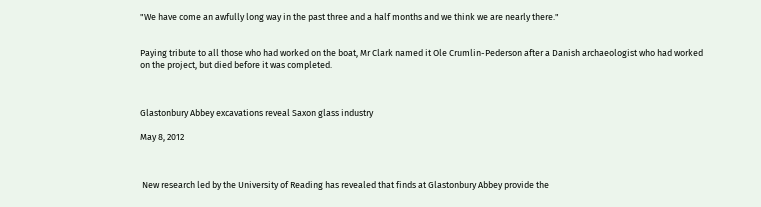"We have come an awfully long way in the past three and a half months and we think we are nearly there."


Paying tribute to all those who had worked on the boat, Mr Clark named it Ole Crumlin-Pederson after a Danish archaeologist who had worked on the project, but died before it was completed.



Glastonbury Abbey excavations reveal Saxon glass industry

May 8, 2012



 New research led by the University of Reading has revealed that finds at Glastonbury Abbey provide the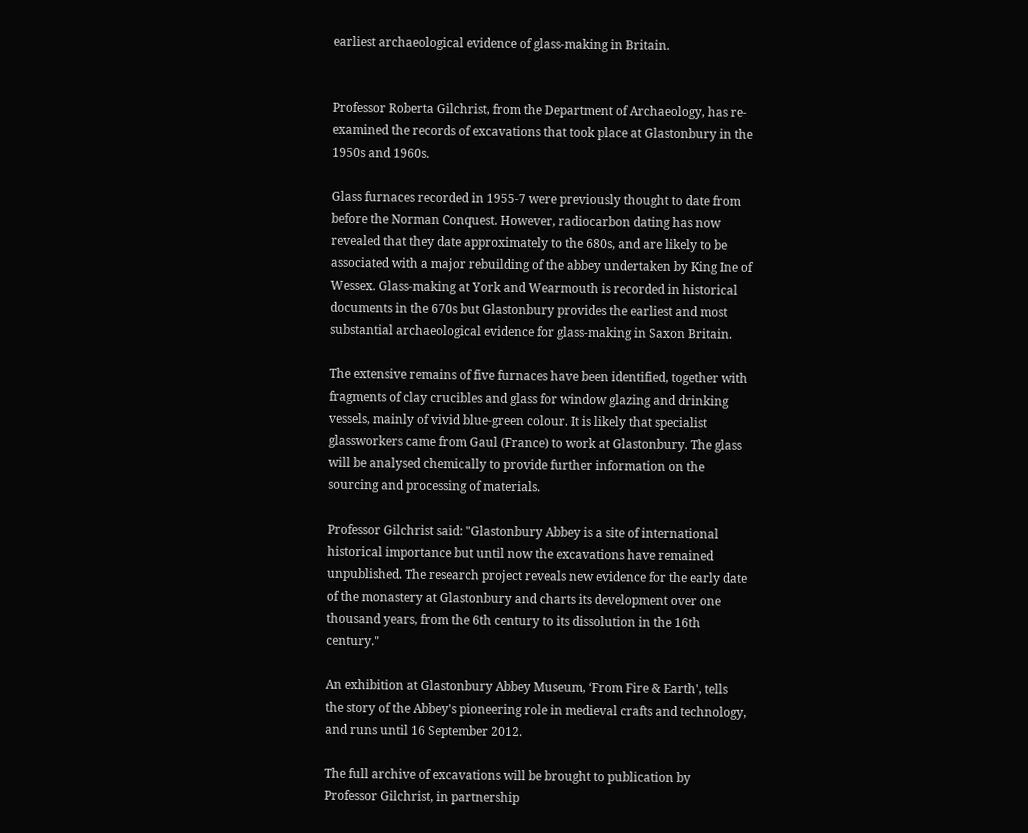earliest archaeological evidence of glass-making in Britain.


Professor Roberta Gilchrist, from the Department of Archaeology, has re-examined the records of excavations that took place at Glastonbury in the 1950s and 1960s.

Glass furnaces recorded in 1955-7 were previously thought to date from before the Norman Conquest. However, radiocarbon dating has now revealed that they date approximately to the 680s, and are likely to be associated with a major rebuilding of the abbey undertaken by King Ine of Wessex. Glass-making at York and Wearmouth is recorded in historical documents in the 670s but Glastonbury provides the earliest and most substantial archaeological evidence for glass-making in Saxon Britain.

The extensive remains of five furnaces have been identified, together with fragments of clay crucibles and glass for window glazing and drinking vessels, mainly of vivid blue-green colour. It is likely that specialist glassworkers came from Gaul (France) to work at Glastonbury. The glass will be analysed chemically to provide further information on the sourcing and processing of materials.

Professor Gilchrist said: "Glastonbury Abbey is a site of international historical importance but until now the excavations have remained unpublished. The research project reveals new evidence for the early date of the monastery at Glastonbury and charts its development over one thousand years, from the 6th century to its dissolution in the 16th century."

An exhibition at Glastonbury Abbey Museum, ‘From Fire & Earth', tells the story of the Abbey's pioneering role in medieval crafts and technology, and runs until 16 September 2012.

The full archive of excavations will be brought to publication by Professor Gilchrist, in partnership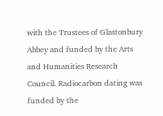with the Trustees of Glastonbury Abbey and funded by the Arts and Humanities Research Council. Radiocarbon dating was funded by the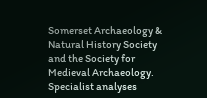Somerset Archaeology & Natural History Society and the Society for Medieval Archaeology. Specialist analyses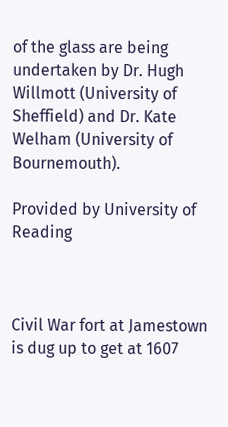of the glass are being undertaken by Dr. Hugh Willmott (University of Sheffield) and Dr. Kate Welham (University of Bournemouth).

Provided by University of Reading



Civil War fort at Jamestown is dug up to get at 1607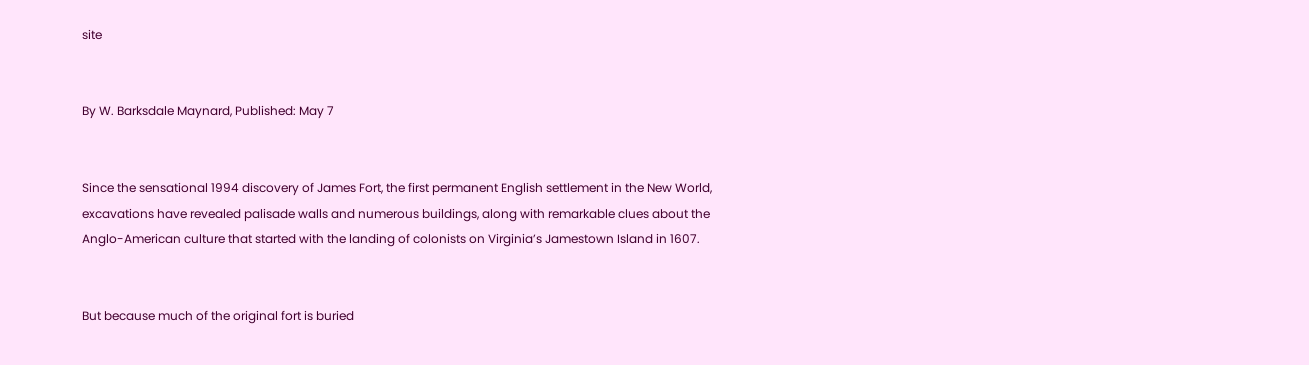site


By W. Barksdale Maynard, Published: May 7


Since the sensational 1994 discovery of James Fort, the first permanent English settlement in the New World, excavations have revealed palisade walls and numerous buildings, along with remarkable clues about the Anglo-American culture that started with the landing of colonists on Virginia’s Jamestown Island in 1607.


But because much of the original fort is buried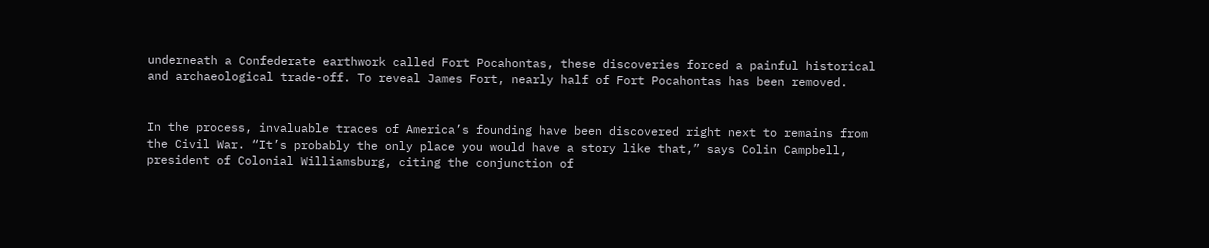underneath a Confederate earthwork called Fort Pocahontas, these discoveries forced a painful historical and archaeological trade-off. To reveal James Fort, nearly half of Fort Pocahontas has been removed.


In the process, invaluable traces of America’s founding have been discovered right next to remains from the Civil War. “It’s probably the only place you would have a story like that,” says Colin Campbell, president of Colonial Williamsburg, citing the conjunction of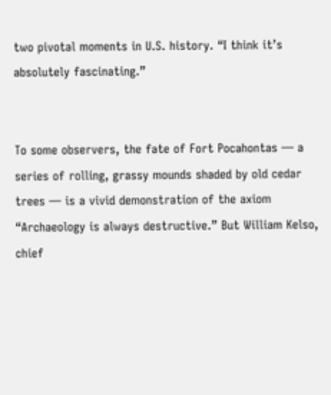two pivotal moments in U.S. history. “I think it’s absolutely fascinating.”


To some observers, the fate of Fort Pocahontas — a series of rolling, grassy mounds shaded by old cedar trees — is a vivid demonstration of the axiom “Archaeology is always destructive.” But William Kelso, chief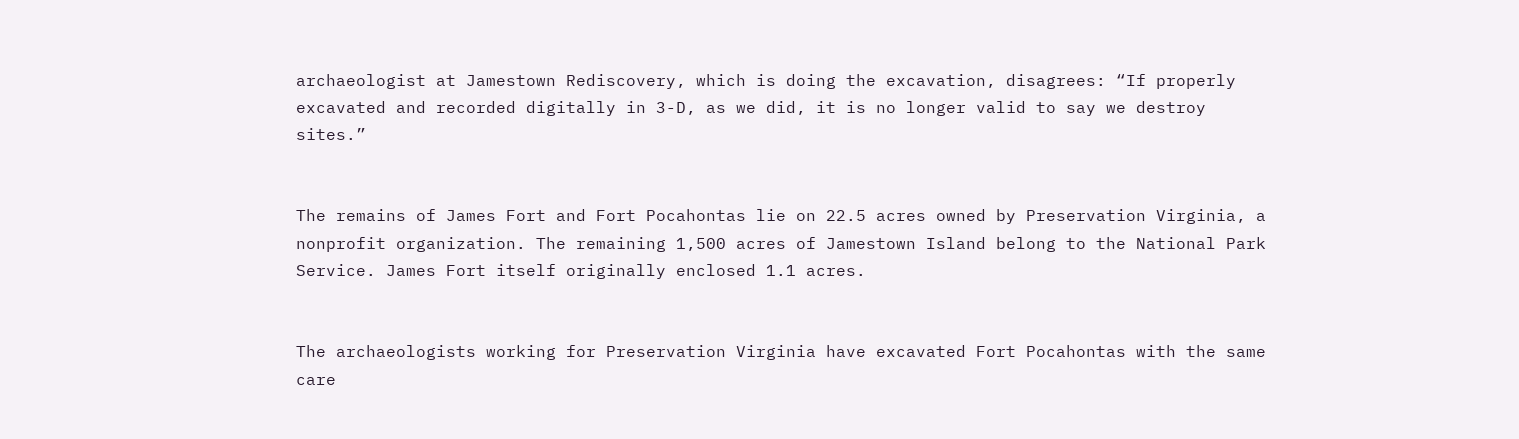archaeologist at Jamestown Rediscovery, which is doing the excavation, disagrees: “If properly excavated and recorded digitally in 3-D, as we did, it is no longer valid to say we destroy sites.”


The remains of James Fort and Fort Pocahontas lie on 22.5 acres owned by Preservation Virginia, a nonprofit organization. The remaining 1,500 acres of Jamestown Island belong to the National Park Service. James Fort itself originally enclosed 1.1 acres.


The archaeologists working for Preservation Virginia have excavated Fort Pocahontas with the same care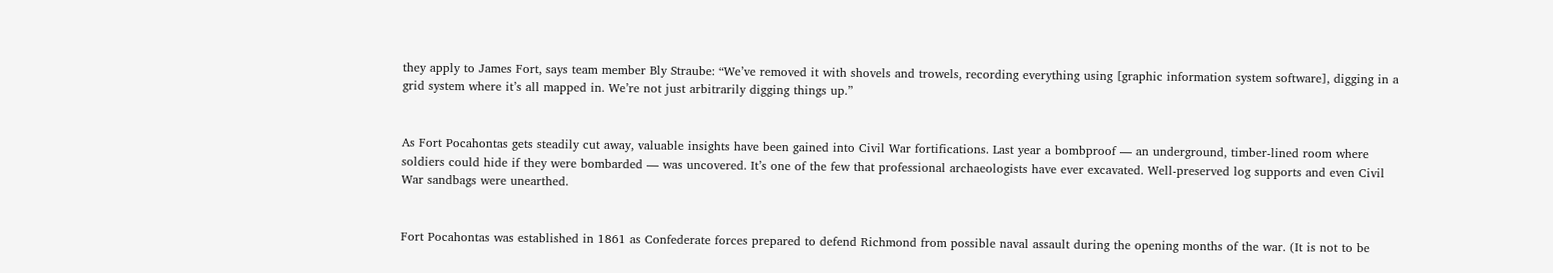they apply to James Fort, says team member Bly Straube: “We’ve removed it with shovels and trowels, recording everything using [graphic information system software], digging in a grid system where it’s all mapped in. We’re not just arbitrarily digging things up.”


As Fort Pocahontas gets steadily cut away, valuable insights have been gained into Civil War fortifications. Last year a bombproof — an underground, timber-lined room where soldiers could hide if they were bombarded — was uncovered. It’s one of the few that professional archaeologists have ever excavated. Well-preserved log supports and even Civil War sandbags were unearthed.


Fort Pocahontas was established in 1861 as Confederate forces prepared to defend Richmond from possible naval assault during the opening months of the war. (It is not to be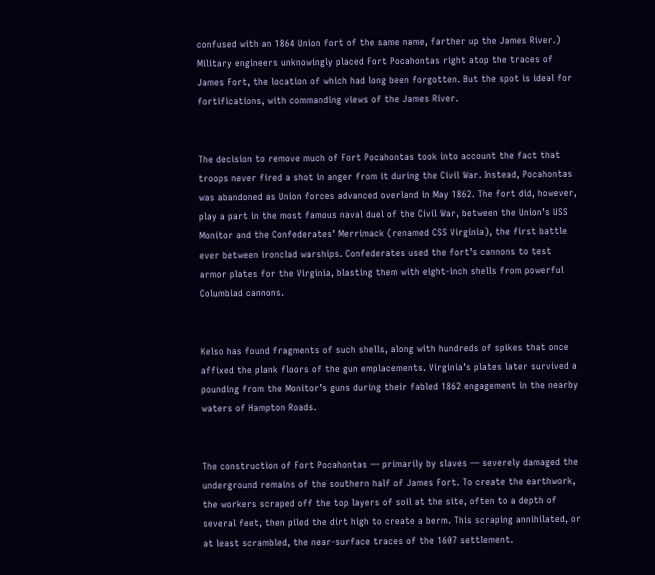confused with an 1864 Union fort of the same name, farther up the James River.) Military engineers unknowingly placed Fort Pocahontas right atop the traces of James Fort, the location of which had long been forgotten. But the spot is ideal for fortifications, with commanding views of the James River.


The decision to remove much of Fort Pocahontas took into account the fact that troops never fired a shot in anger from it during the Civil War. Instead, Pocahontas was abandoned as Union forces advanced overland in May 1862. The fort did, however, play a part in the most famous naval duel of the Civil War, between the Union’s USS Monitor and the Confederates’ Merrimack (renamed CSS Virginia), the first battle ever between ironclad warships. Confederates used the fort’s cannons to test armor plates for the Virginia, blasting them with eight-inch shells from powerful Columbiad cannons.


Kelso has found fragments of such shells, along with hundreds of spikes that once affixed the plank floors of the gun emplacements. Virginia’s plates later survived a pounding from the Monitor’s guns during their fabled 1862 engagement in the nearby waters of Hampton Roads.


The construction of Fort Pocahontas — primarily by slaves — severely damaged the underground remains of the southern half of James Fort. To create the earthwork, the workers scraped off the top layers of soil at the site, often to a depth of several feet, then piled the dirt high to create a berm. This scraping annihilated, or at least scrambled, the near-surface traces of the 1607 settlement.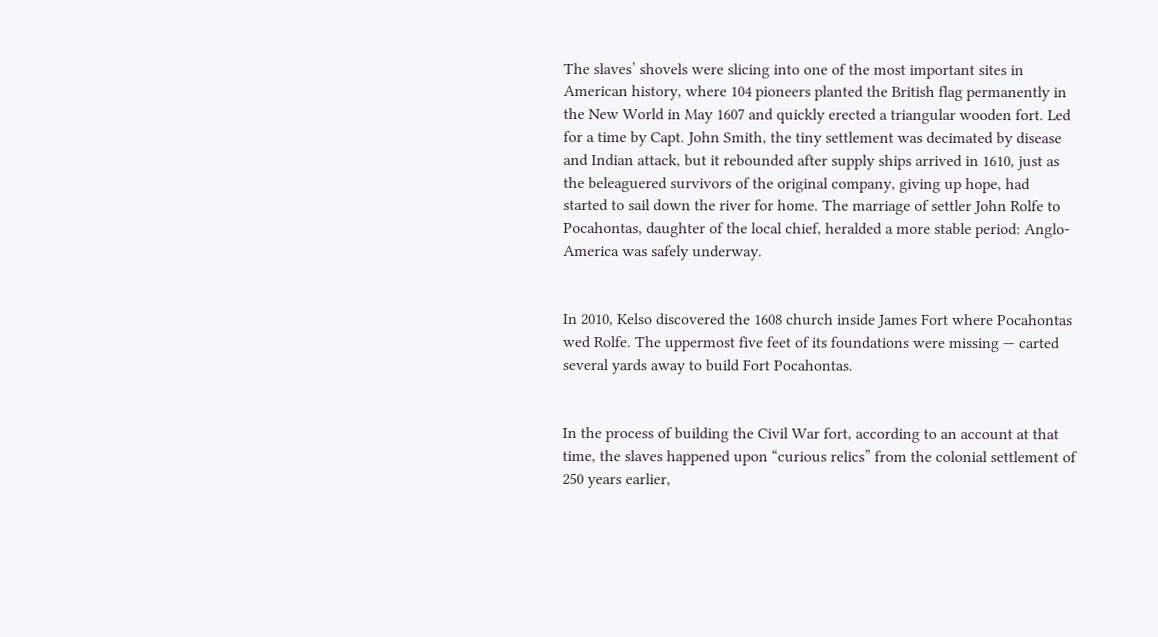The slaves’ shovels were slicing into one of the most important sites in American history, where 104 pioneers planted the British flag permanently in the New World in May 1607 and quickly erected a triangular wooden fort. Led for a time by Capt. John Smith, the tiny settlement was decimated by disease and Indian attack, but it rebounded after supply ships arrived in 1610, just as the beleaguered survivors of the original company, giving up hope, had started to sail down the river for home. The marriage of settler John Rolfe to Pocahontas, daughter of the local chief, heralded a more stable period: Anglo-America was safely underway.


In 2010, Kelso discovered the 1608 church inside James Fort where Pocahontas wed Rolfe. The uppermost five feet of its foundations were missing — carted several yards away to build Fort Pocahontas.


In the process of building the Civil War fort, according to an account at that time, the slaves happened upon “curious relics” from the colonial settlement of 250 years earlier,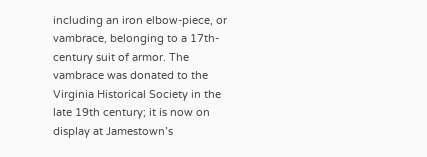including an iron elbow-piece, or vambrace, belonging to a 17th-century suit of armor. The vambrace was donated to the Virginia Historical Society in the late 19th century; it is now on display at Jamestown’s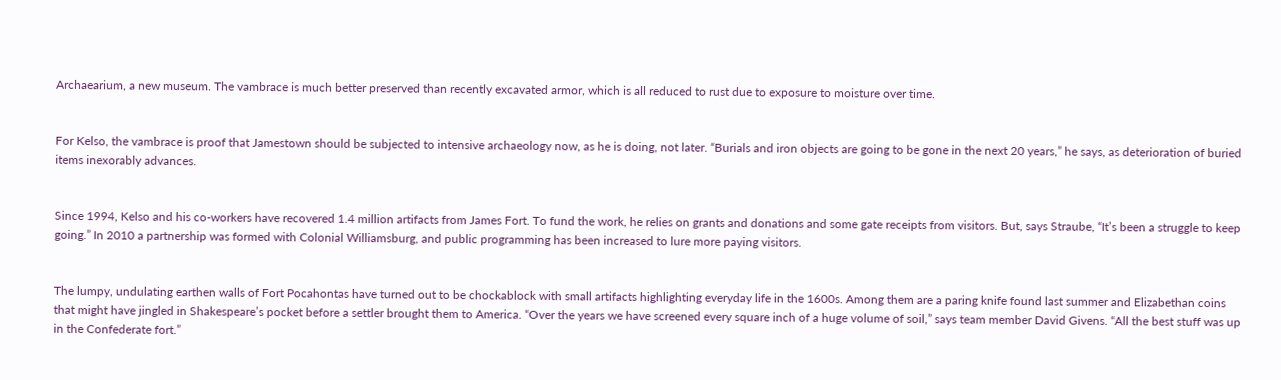Archaearium, a new museum. The vambrace is much better preserved than recently excavated armor, which is all reduced to rust due to exposure to moisture over time.


For Kelso, the vambrace is proof that Jamestown should be subjected to intensive archaeology now, as he is doing, not later. “Burials and iron objects are going to be gone in the next 20 years,” he says, as deterioration of buried items inexorably advances.


Since 1994, Kelso and his co-workers have recovered 1.4 million artifacts from James Fort. To fund the work, he relies on grants and donations and some gate receipts from visitors. But, says Straube, “It’s been a struggle to keep going.” In 2010 a partnership was formed with Colonial Williamsburg, and public programming has been increased to lure more paying visitors.


The lumpy, undulating earthen walls of Fort Pocahontas have turned out to be chockablock with small artifacts highlighting everyday life in the 1600s. Among them are a paring knife found last summer and Elizabethan coins that might have jingled in Shakespeare’s pocket before a settler brought them to America. “Over the years we have screened every square inch of a huge volume of soil,” says team member David Givens. “All the best stuff was up in the Confederate fort.”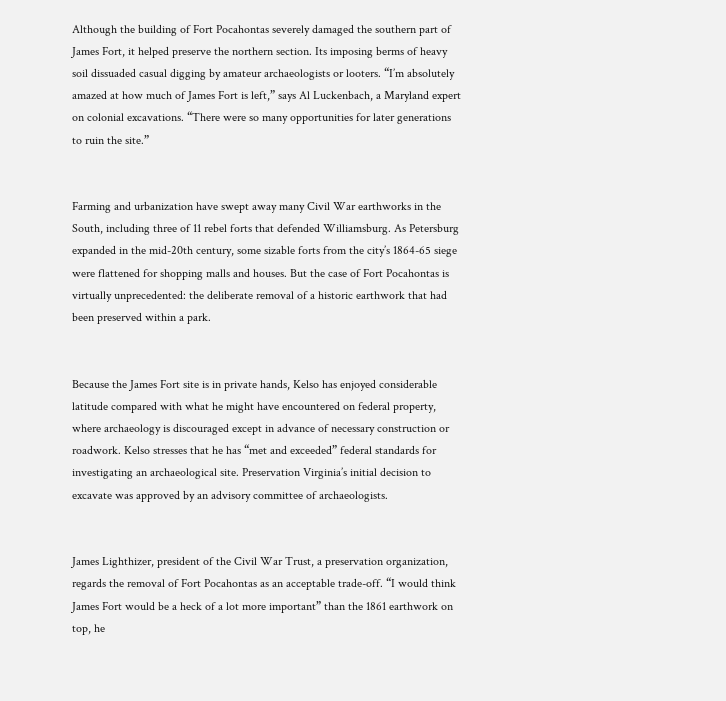Although the building of Fort Pocahontas severely damaged the southern part of James Fort, it helped preserve the northern section. Its imposing berms of heavy soil dissuaded casual digging by amateur archaeologists or looters. “I’m absolutely amazed at how much of James Fort is left,” says Al Luckenbach, a Maryland expert on colonial excavations. “There were so many opportunities for later generations to ruin the site.”


Farming and urbanization have swept away many Civil War earthworks in the South, including three of 11 rebel forts that defended Williamsburg. As Petersburg expanded in the mid-20th century, some sizable forts from the city’s 1864-65 siege were flattened for shopping malls and houses. But the case of Fort Pocahontas is virtually unprecedented: the deliberate removal of a historic earthwork that had been preserved within a park.


Because the James Fort site is in private hands, Kelso has enjoyed considerable latitude compared with what he might have encountered on federal property, where archaeology is discouraged except in advance of necessary construction or roadwork. Kelso stresses that he has “met and exceeded” federal standards for investigating an archaeological site. Preservation Virginia’s initial decision to excavate was approved by an advisory committee of archaeologists.


James Lighthizer, president of the Civil War Trust, a preservation organization, regards the removal of Fort Pocahontas as an acceptable trade-off. “I would think James Fort would be a heck of a lot more important” than the 1861 earthwork on top, he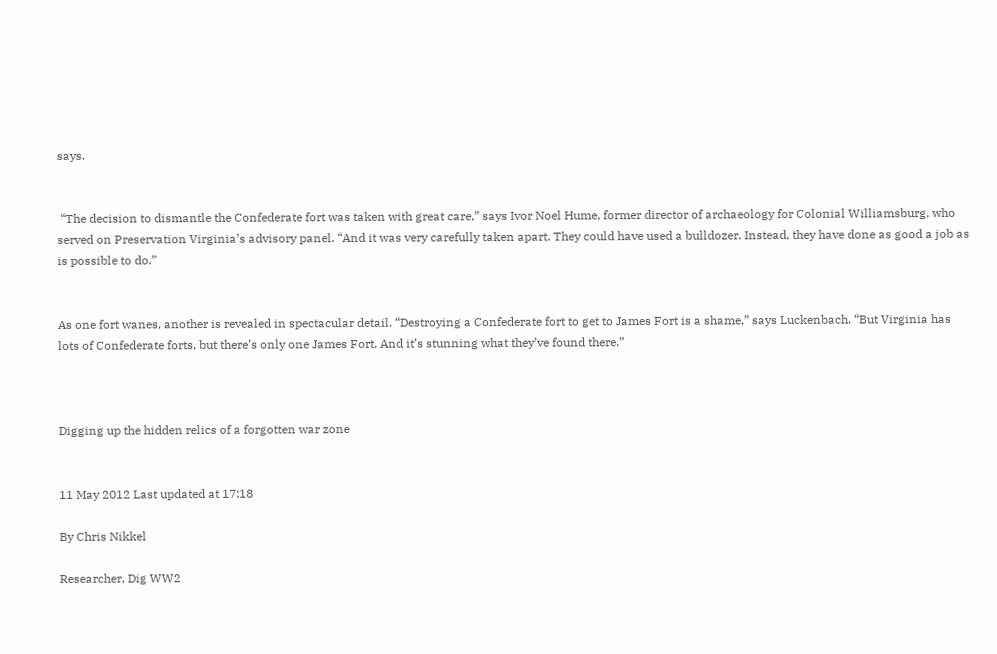says.


 “The decision to dismantle the Confederate fort was taken with great care,” says Ivor Noel Hume, former director of archaeology for Colonial Williamsburg, who served on Preservation Virginia’s advisory panel. “And it was very carefully taken apart. They could have used a bulldozer. Instead, they have done as good a job as is possible to do.”


As one fort wanes, another is revealed in spectacular detail. “Destroying a Confederate fort to get to James Fort is a shame,” says Luckenbach. “But Virginia has lots of Confederate forts, but there’s only one James Fort. And it’s stunning what they’ve found there.”



Digging up the hidden relics of a forgotten war zone


11 May 2012 Last updated at 17:18

By Chris Nikkel

Researcher, Dig WW2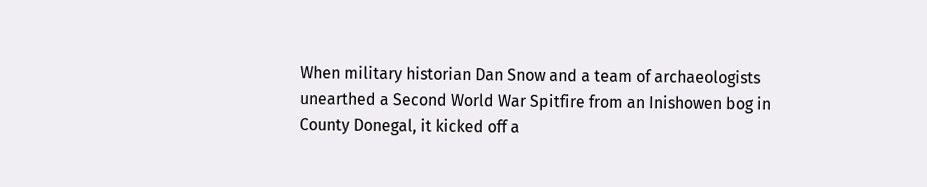When military historian Dan Snow and a team of archaeologists unearthed a Second World War Spitfire from an Inishowen bog in County Donegal, it kicked off a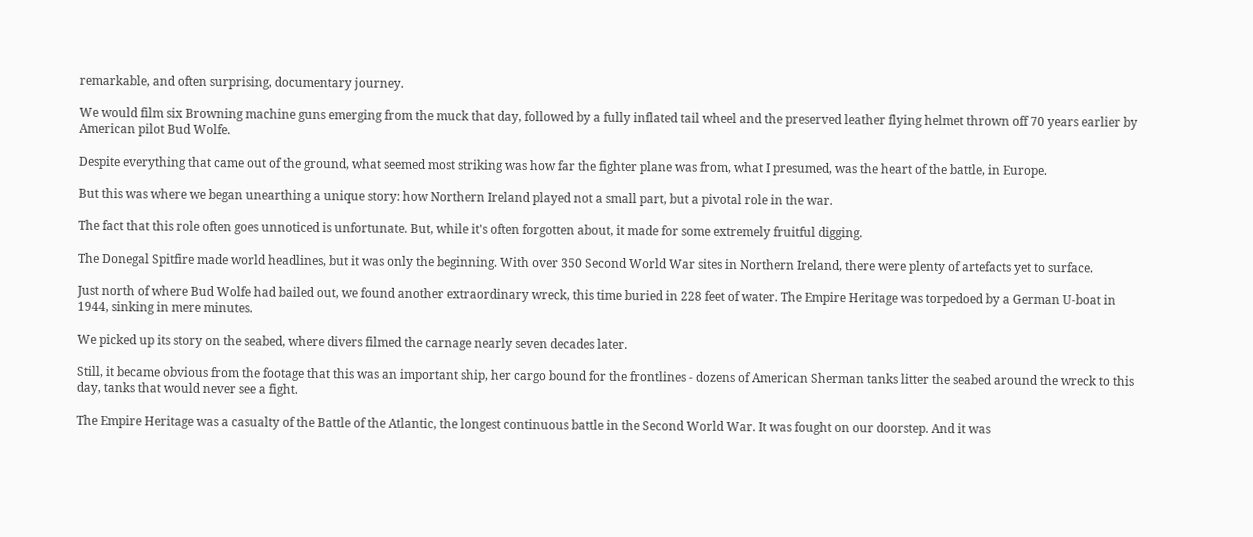remarkable, and often surprising, documentary journey.

We would film six Browning machine guns emerging from the muck that day, followed by a fully inflated tail wheel and the preserved leather flying helmet thrown off 70 years earlier by American pilot Bud Wolfe.

Despite everything that came out of the ground, what seemed most striking was how far the fighter plane was from, what I presumed, was the heart of the battle, in Europe.

But this was where we began unearthing a unique story: how Northern Ireland played not a small part, but a pivotal role in the war.

The fact that this role often goes unnoticed is unfortunate. But, while it's often forgotten about, it made for some extremely fruitful digging.

The Donegal Spitfire made world headlines, but it was only the beginning. With over 350 Second World War sites in Northern Ireland, there were plenty of artefacts yet to surface.

Just north of where Bud Wolfe had bailed out, we found another extraordinary wreck, this time buried in 228 feet of water. The Empire Heritage was torpedoed by a German U-boat in 1944, sinking in mere minutes.

We picked up its story on the seabed, where divers filmed the carnage nearly seven decades later.

Still, it became obvious from the footage that this was an important ship, her cargo bound for the frontlines - dozens of American Sherman tanks litter the seabed around the wreck to this day, tanks that would never see a fight.

The Empire Heritage was a casualty of the Battle of the Atlantic, the longest continuous battle in the Second World War. It was fought on our doorstep. And it was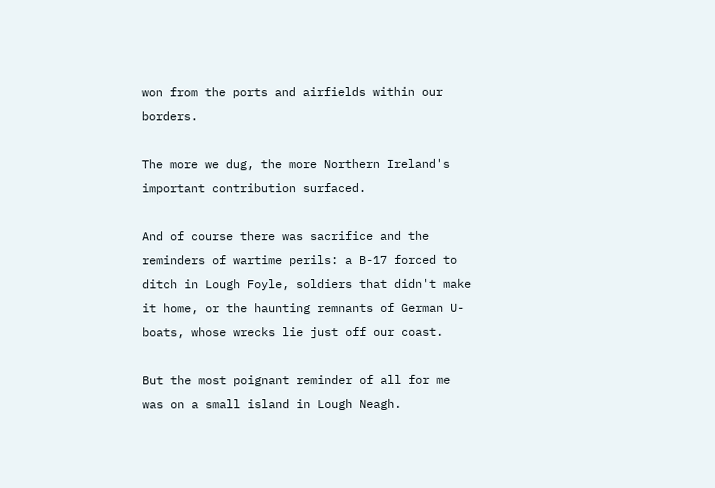won from the ports and airfields within our borders.

The more we dug, the more Northern Ireland's important contribution surfaced.

And of course there was sacrifice and the reminders of wartime perils: a B-17 forced to ditch in Lough Foyle, soldiers that didn't make it home, or the haunting remnants of German U-boats, whose wrecks lie just off our coast.

But the most poignant reminder of all for me was on a small island in Lough Neagh.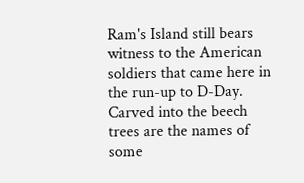Ram's Island still bears witness to the American soldiers that came here in the run-up to D-Day. Carved into the beech trees are the names of some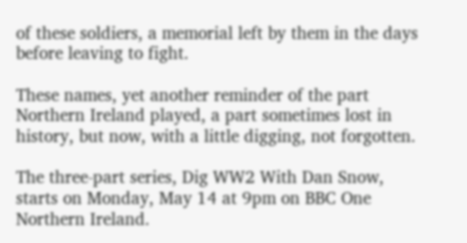of these soldiers, a memorial left by them in the days before leaving to fight.

These names, yet another reminder of the part Northern Ireland played, a part sometimes lost in history, but now, with a little digging, not forgotten.

The three-part series, Dig WW2 With Dan Snow, starts on Monday, May 14 at 9pm on BBC One Northern Ireland.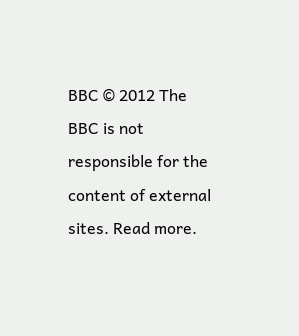BBC © 2012 The BBC is not responsible for the content of external sites. Read more.